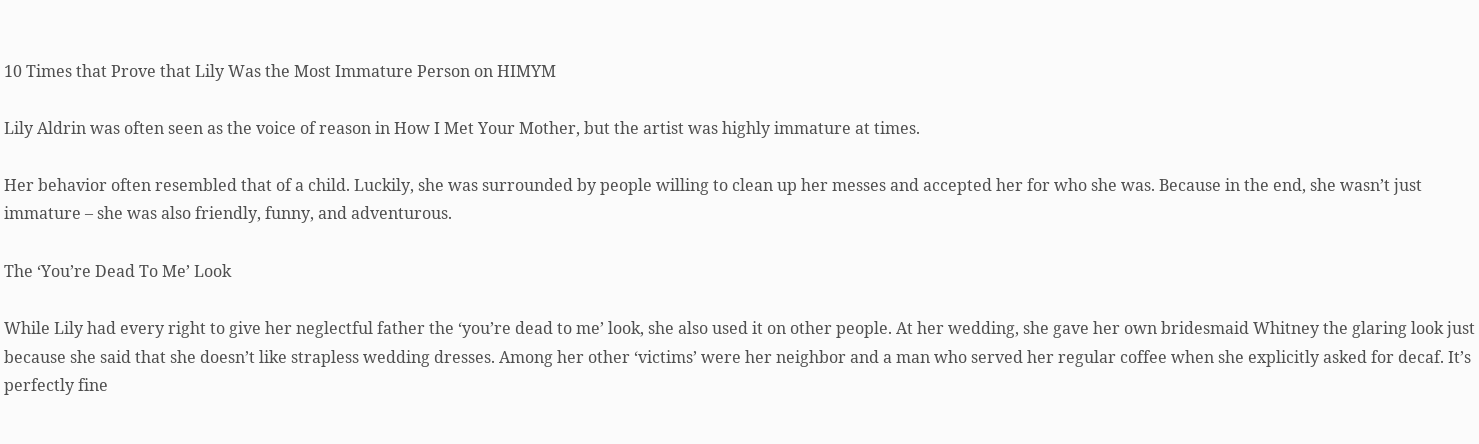10 Times that Prove that Lily Was the Most Immature Person on HIMYM

Lily Aldrin was often seen as the voice of reason in How I Met Your Mother, but the artist was highly immature at times.

Her behavior often resembled that of a child. Luckily, she was surrounded by people willing to clean up her messes and accepted her for who she was. Because in the end, she wasn’t just immature – she was also friendly, funny, and adventurous.

The ‘You’re Dead To Me’ Look

While Lily had every right to give her neglectful father the ‘you’re dead to me’ look, she also used it on other people. At her wedding, she gave her own bridesmaid Whitney the glaring look just because she said that she doesn’t like strapless wedding dresses. Among her other ‘victims’ were her neighbor and a man who served her regular coffee when she explicitly asked for decaf. It’s perfectly fine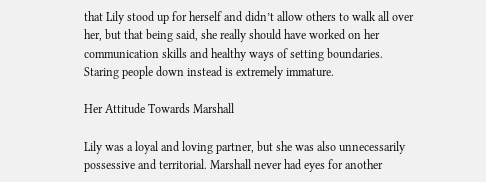that Lily stood up for herself and didn’t allow others to walk all over her, but that being said, she really should have worked on her communication skills and healthy ways of setting boundaries. Staring people down instead is extremely immature.

Her Attitude Towards Marshall

Lily was a loyal and loving partner, but she was also unnecessarily possessive and territorial. Marshall never had eyes for another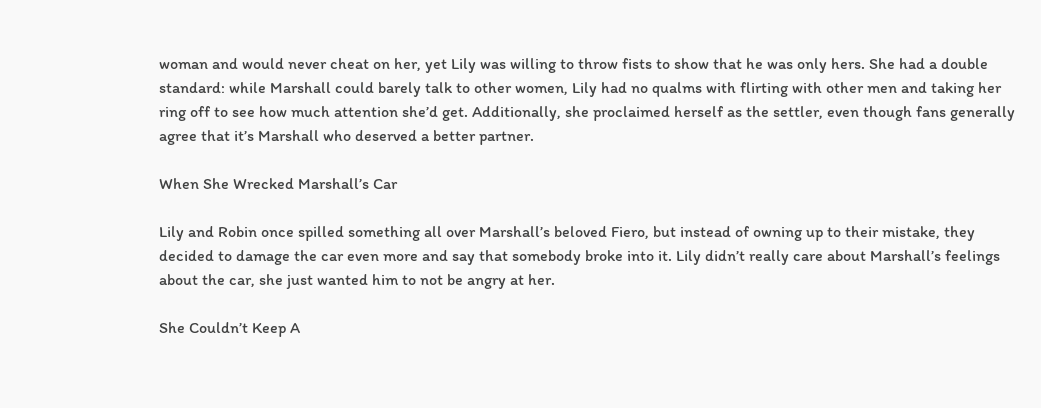woman and would never cheat on her, yet Lily was willing to throw fists to show that he was only hers. She had a double standard: while Marshall could barely talk to other women, Lily had no qualms with flirting with other men and taking her ring off to see how much attention she’d get. Additionally, she proclaimed herself as the settler, even though fans generally agree that it’s Marshall who deserved a better partner.

When She Wrecked Marshall’s Car

Lily and Robin once spilled something all over Marshall’s beloved Fiero, but instead of owning up to their mistake, they decided to damage the car even more and say that somebody broke into it. Lily didn’t really care about Marshall’s feelings about the car, she just wanted him to not be angry at her.

She Couldn’t Keep A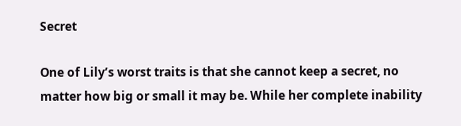Secret

One of Lily’s worst traits is that she cannot keep a secret, no matter how big or small it may be. While her complete inability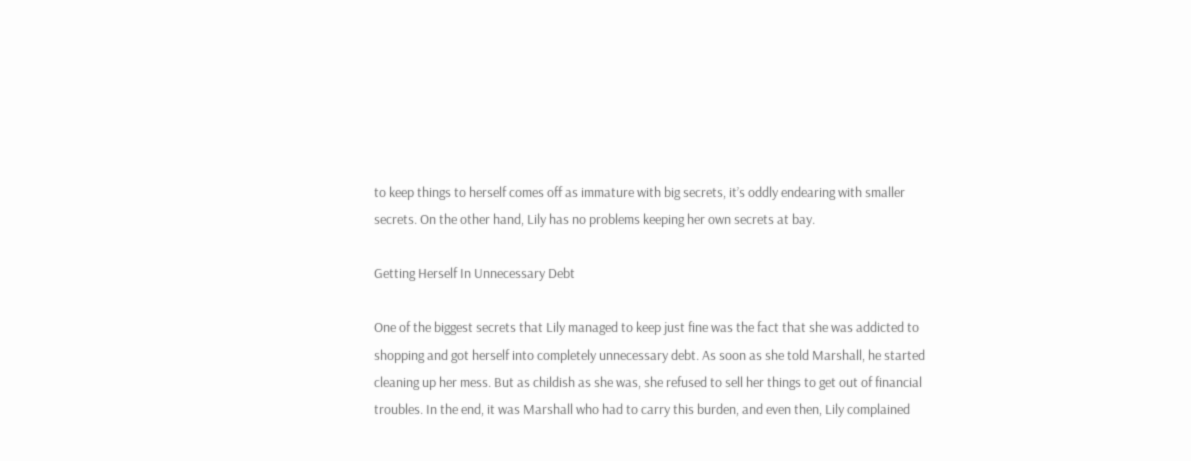to keep things to herself comes off as immature with big secrets, it’s oddly endearing with smaller secrets. On the other hand, Lily has no problems keeping her own secrets at bay.

Getting Herself In Unnecessary Debt

One of the biggest secrets that Lily managed to keep just fine was the fact that she was addicted to shopping and got herself into completely unnecessary debt. As soon as she told Marshall, he started cleaning up her mess. But as childish as she was, she refused to sell her things to get out of financial troubles. In the end, it was Marshall who had to carry this burden, and even then, Lily complained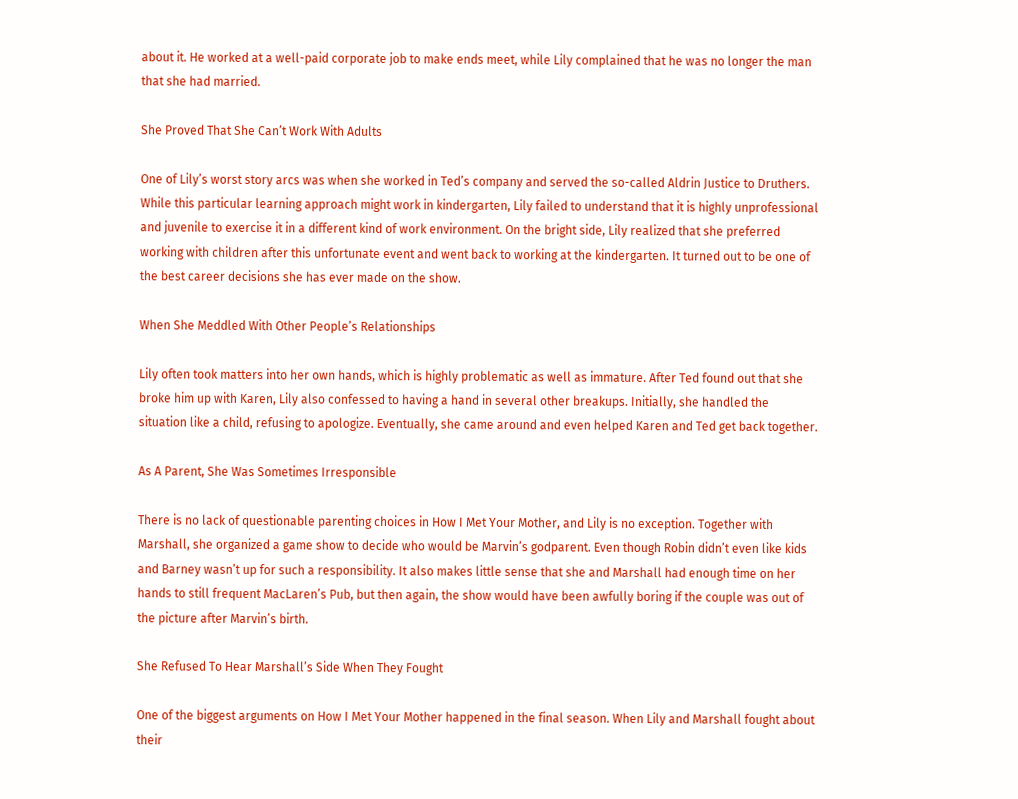about it. He worked at a well-paid corporate job to make ends meet, while Lily complained that he was no longer the man that she had married.

She Proved That She Can’t Work With Adults

One of Lily’s worst story arcs was when she worked in Ted’s company and served the so-called Aldrin Justice to Druthers. While this particular learning approach might work in kindergarten, Lily failed to understand that it is highly unprofessional and juvenile to exercise it in a different kind of work environment. On the bright side, Lily realized that she preferred working with children after this unfortunate event and went back to working at the kindergarten. It turned out to be one of the best career decisions she has ever made on the show.

When She Meddled With Other People’s Relationships

Lily often took matters into her own hands, which is highly problematic as well as immature. After Ted found out that she broke him up with Karen, Lily also confessed to having a hand in several other breakups. Initially, she handled the situation like a child, refusing to apologize. Eventually, she came around and even helped Karen and Ted get back together.

As A Parent, She Was Sometimes Irresponsible

There is no lack of questionable parenting choices in How I Met Your Mother, and Lily is no exception. Together with Marshall, she organized a game show to decide who would be Marvin’s godparent. Even though Robin didn’t even like kids and Barney wasn’t up for such a responsibility. It also makes little sense that she and Marshall had enough time on her hands to still frequent MacLaren’s Pub, but then again, the show would have been awfully boring if the couple was out of the picture after Marvin’s birth.

She Refused To Hear Marshall’s Side When They Fought

One of the biggest arguments on How I Met Your Mother happened in the final season. When Lily and Marshall fought about their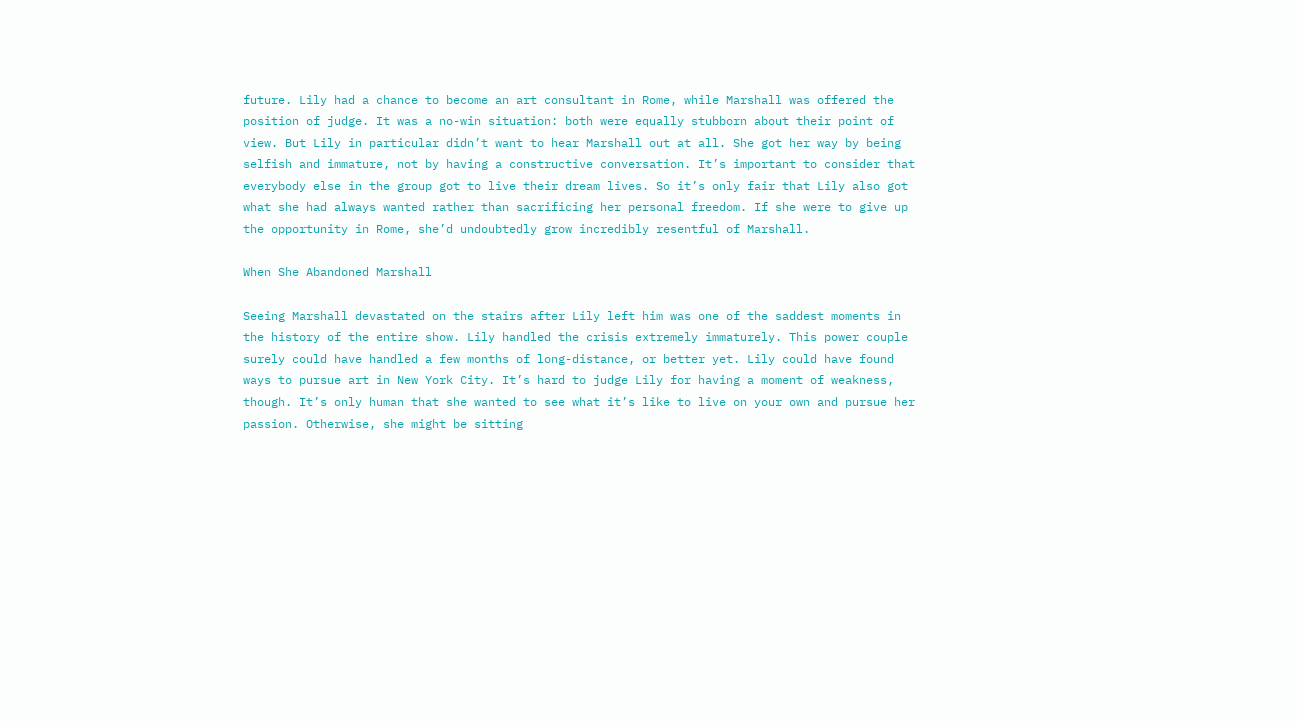future. Lily had a chance to become an art consultant in Rome, while Marshall was offered the position of judge. It was a no-win situation: both were equally stubborn about their point of view. But Lily in particular didn’t want to hear Marshall out at all. She got her way by being selfish and immature, not by having a constructive conversation. It’s important to consider that everybody else in the group got to live their dream lives. So it’s only fair that Lily also got what she had always wanted rather than sacrificing her personal freedom. If she were to give up the opportunity in Rome, she’d undoubtedly grow incredibly resentful of Marshall.

When She Abandoned Marshall

Seeing Marshall devastated on the stairs after Lily left him was one of the saddest moments in the history of the entire show. Lily handled the crisis extremely immaturely. This power couple surely could have handled a few months of long-distance, or better yet. Lily could have found ways to pursue art in New York City. It’s hard to judge Lily for having a moment of weakness, though. It’s only human that she wanted to see what it’s like to live on your own and pursue her passion. Otherwise, she might be sitting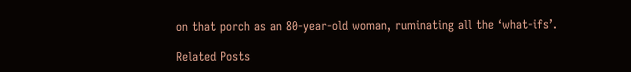on that porch as an 80-year-old woman, ruminating all the ‘what-ifs’.

Related Posts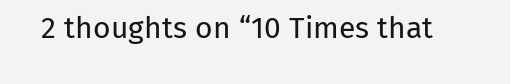2 thoughts on “10 Times that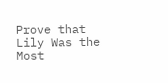Prove that Lily Was the Most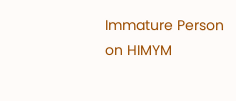Immature Person on HIMYM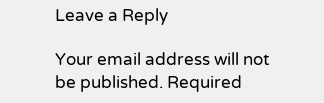Leave a Reply

Your email address will not be published. Required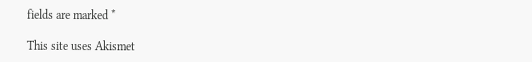fields are marked *

This site uses Akismet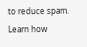to reduce spam. Learn how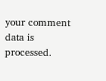your comment data is processed.